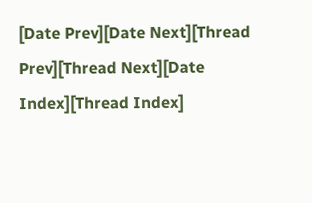[Date Prev][Date Next][Thread Prev][Thread Next][Date Index][Thread Index]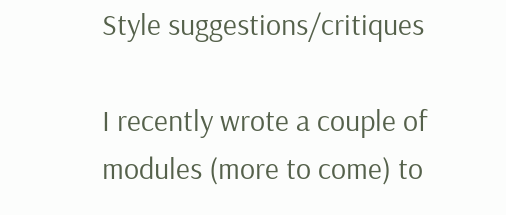Style suggestions/critiques

I recently wrote a couple of modules (more to come) to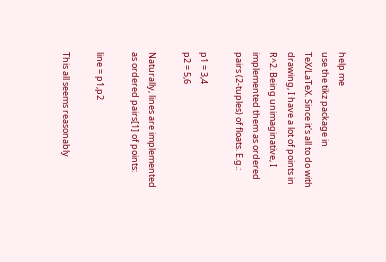help me
use the tikz package in TeX/LaTeX. Since it's all to do with
drawing, I have a lot of points in R^2. Being unimaginative, I
implemented them as ordered pairs (2-tuples) of floats. E.g.:

p1 = 3,4
p2 = 5,6

Naturally, lines are implemented as ordered pairs[1] of points:

line = p1,p2

This all seems reasonably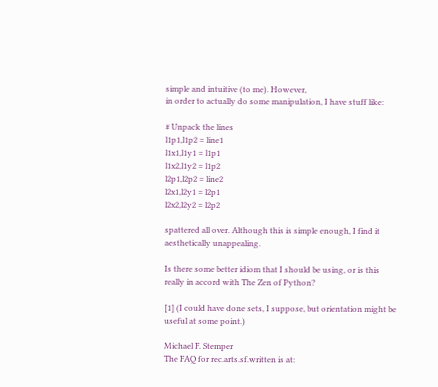simple and intuitive (to me). However,
in order to actually do some manipulation, I have stuff like:

# Unpack the lines
l1p1,l1p2 = line1
l1x1,l1y1 = l1p1
l1x2,l1y2 = l1p2
l2p1,l2p2 = line2
l2x1,l2y1 = l2p1
l2x2,l2y2 = l2p2

spattered all over. Although this is simple enough, I find it
aesthetically unappealing.

Is there some better idiom that I should be using, or is this
really in accord with The Zen of Python?

[1] (I could have done sets, I suppose, but orientation might be
useful at some point.)

Michael F. Stemper
The FAQ for rec.arts.sf.written is at: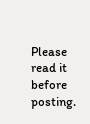Please read it before posting.